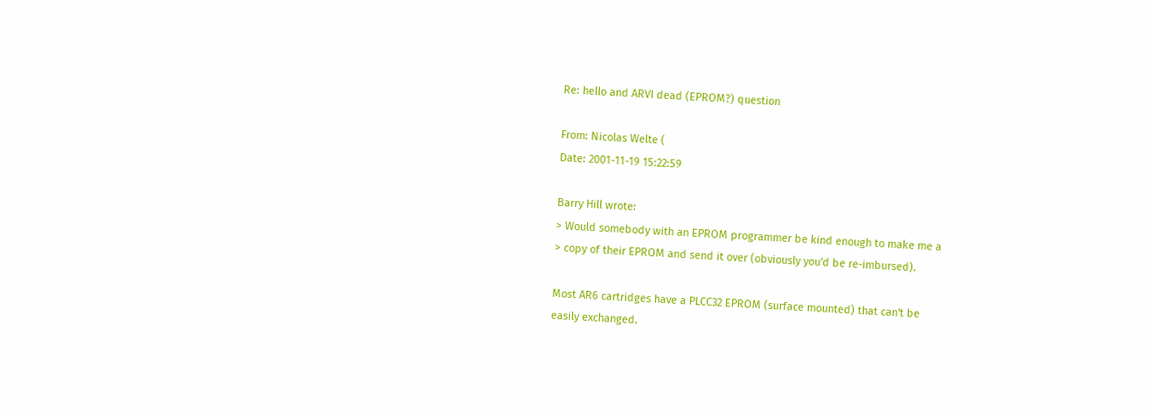Re: hello and ARVI dead (EPROM?) question

From: Nicolas Welte (
Date: 2001-11-19 15:22:59

Barry Hill wrote:
> Would somebody with an EPROM programmer be kind enough to make me a
> copy of their EPROM and send it over (obviously you'd be re-imbursed).

Most AR6 cartridges have a PLCC32 EPROM (surface mounted) that can't be
easily exchanged.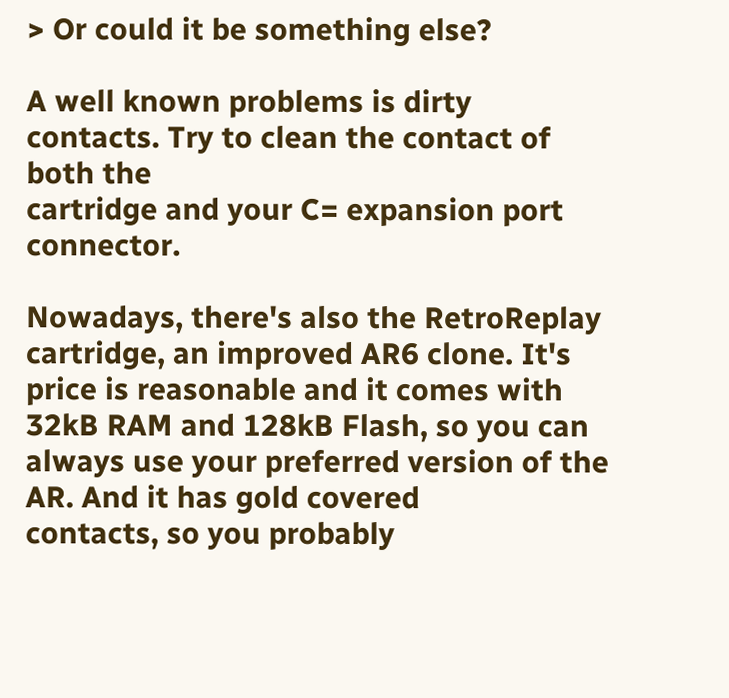> Or could it be something else?

A well known problems is dirty contacts. Try to clean the contact of both the
cartridge and your C= expansion port connector.

Nowadays, there's also the RetroReplay cartridge, an improved AR6 clone. It's
price is reasonable and it comes with 32kB RAM and 128kB Flash, so you can
always use your preferred version of the AR. And it has gold covered
contacts, so you probably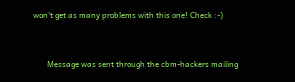won't get as many problems with this one! Check :-)


       Message was sent through the cbm-hackers mailing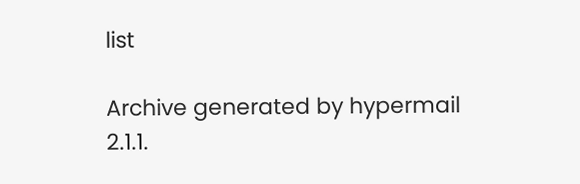list

Archive generated by hypermail 2.1.1.